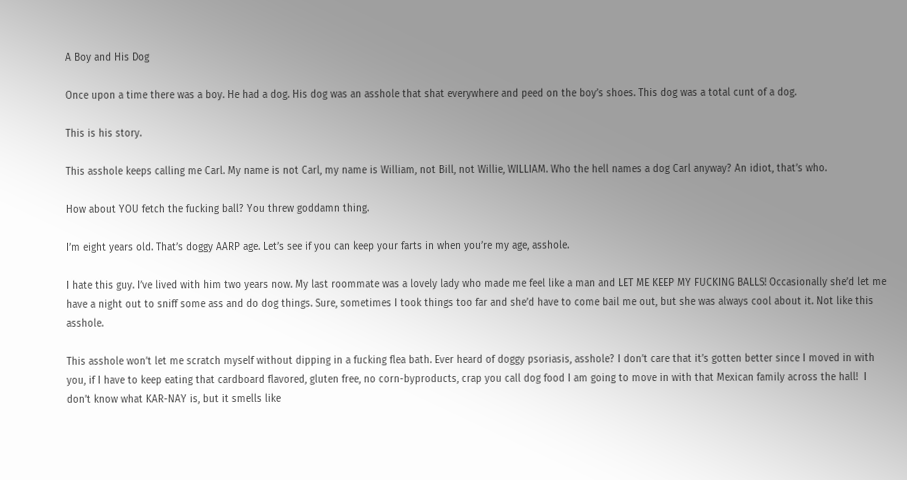A Boy and His Dog

Once upon a time there was a boy. He had a dog. His dog was an asshole that shat everywhere and peed on the boy’s shoes. This dog was a total cunt of a dog.

This is his story.

This asshole keeps calling me Carl. My name is not Carl, my name is William, not Bill, not Willie, WILLIAM. Who the hell names a dog Carl anyway? An idiot, that’s who.

How about YOU fetch the fucking ball? You threw goddamn thing.

I’m eight years old. That’s doggy AARP age. Let’s see if you can keep your farts in when you’re my age, asshole.

I hate this guy. I’ve lived with him two years now. My last roommate was a lovely lady who made me feel like a man and LET ME KEEP MY FUCKING BALLS! Occasionally she’d let me have a night out to sniff some ass and do dog things. Sure, sometimes I took things too far and she’d have to come bail me out, but she was always cool about it. Not like this asshole.

This asshole won’t let me scratch myself without dipping in a fucking flea bath. Ever heard of doggy psoriasis, asshole? I don’t care that it’s gotten better since I moved in with you, if I have to keep eating that cardboard flavored, gluten free, no corn-byproducts, crap you call dog food I am going to move in with that Mexican family across the hall!  I don’t know what KAR-NAY is, but it smells like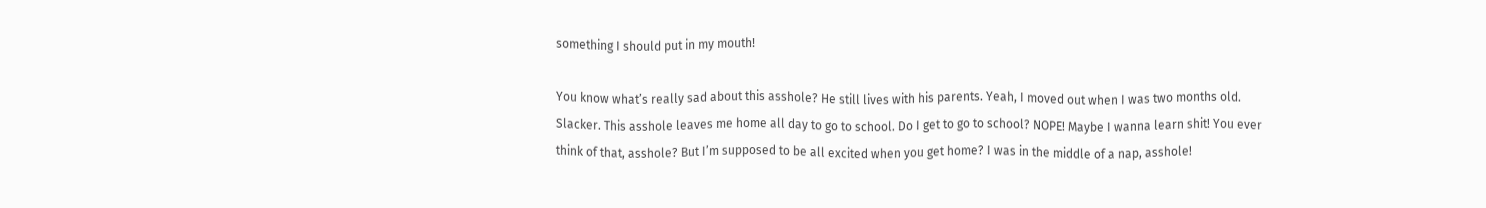something I should put in my mouth!

You know what’s really sad about this asshole? He still lives with his parents. Yeah, I moved out when I was two months old. Slacker. This asshole leaves me home all day to go to school. Do I get to go to school? NOPE! Maybe I wanna learn shit! You ever think of that, asshole? But I’m supposed to be all excited when you get home? I was in the middle of a nap, asshole!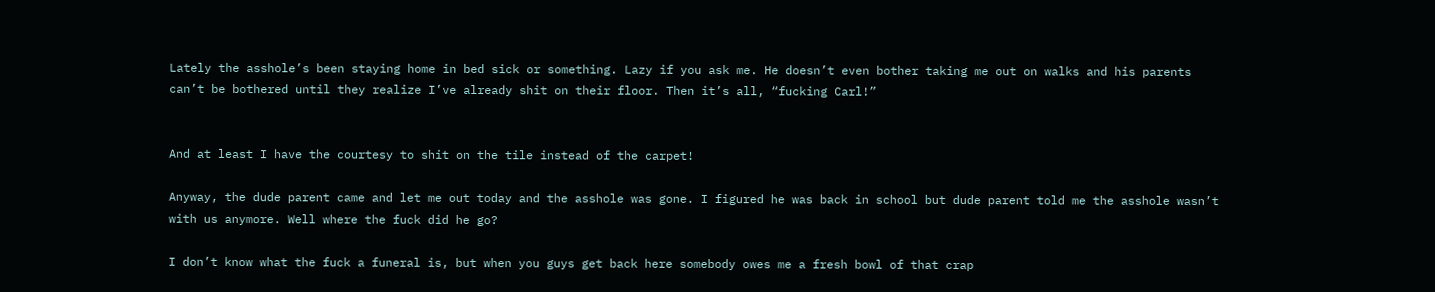Lately the asshole’s been staying home in bed sick or something. Lazy if you ask me. He doesn’t even bother taking me out on walks and his parents can’t be bothered until they realize I’ve already shit on their floor. Then it’s all, “fucking Carl!”


And at least I have the courtesy to shit on the tile instead of the carpet!

Anyway, the dude parent came and let me out today and the asshole was gone. I figured he was back in school but dude parent told me the asshole wasn’t with us anymore. Well where the fuck did he go?

I don’t know what the fuck a funeral is, but when you guys get back here somebody owes me a fresh bowl of that crap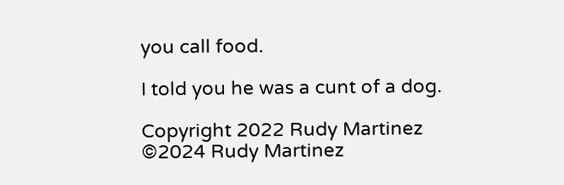you call food.

I told you he was a cunt of a dog.

Copyright 2022 Rudy Martinez
©2024 Rudy Martinez